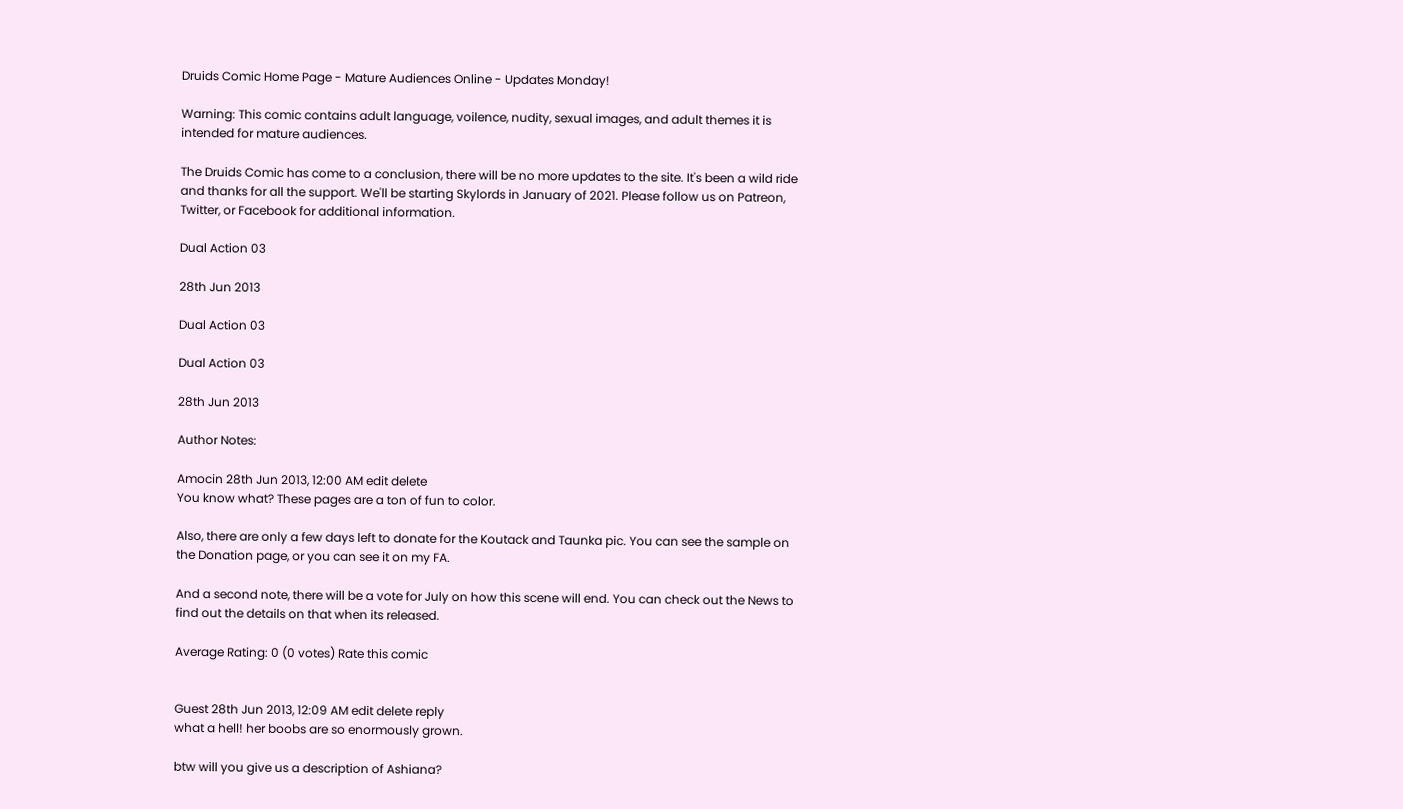Druids Comic Home Page - Mature Audiences Online - Updates Monday!

Warning: This comic contains adult language, voilence, nudity, sexual images, and adult themes it is intended for mature audiences.

The Druids Comic has come to a conclusion, there will be no more updates to the site. It's been a wild ride and thanks for all the support. We'll be starting Skylords in January of 2021. Please follow us on Patreon, Twitter, or Facebook for additional information.

Dual Action 03

28th Jun 2013

Dual Action 03

Dual Action 03

28th Jun 2013

Author Notes:

Amocin 28th Jun 2013, 12:00 AM edit delete
You know what? These pages are a ton of fun to color.

Also, there are only a few days left to donate for the Koutack and Taunka pic. You can see the sample on the Donation page, or you can see it on my FA.

And a second note, there will be a vote for July on how this scene will end. You can check out the News to find out the details on that when its released.

Average Rating: 0 (0 votes) Rate this comic


Guest 28th Jun 2013, 12:09 AM edit delete reply
what a hell! her boobs are so enormously grown.

btw will you give us a description of Ashiana?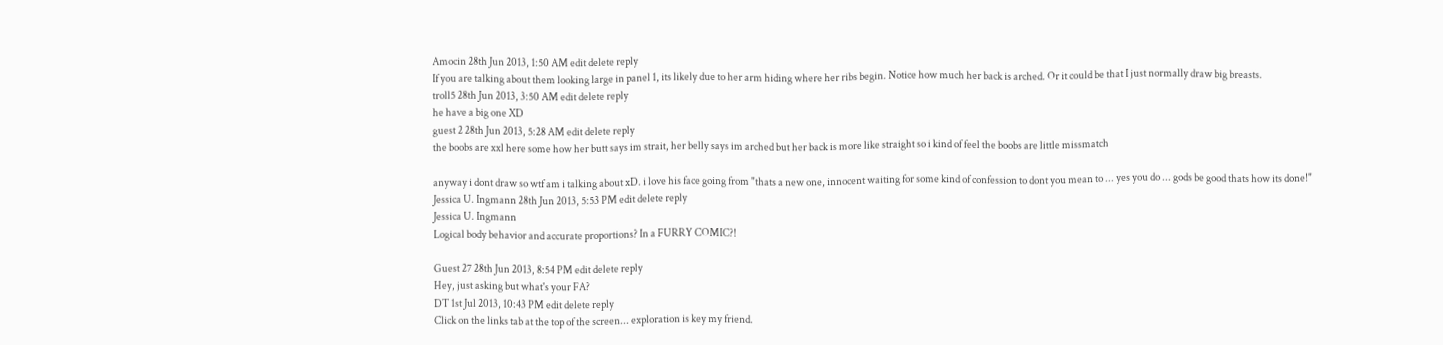Amocin 28th Jun 2013, 1:50 AM edit delete reply
If you are talking about them looking large in panel 1, its likely due to her arm hiding where her ribs begin. Notice how much her back is arched. Or it could be that I just normally draw big breasts.
troll5 28th Jun 2013, 3:50 AM edit delete reply
he have a big one XD
guest 2 28th Jun 2013, 5:28 AM edit delete reply
the boobs are xxl here some how her butt says im strait, her belly says im arched but her back is more like straight so i kind of feel the boobs are little missmatch

anyway i dont draw so wtf am i talking about xD. i love his face going from "thats a new one, innocent waiting for some kind of confession to dont you mean to ... yes you do ... gods be good thats how its done!"
Jessica U. Ingmann 28th Jun 2013, 5:53 PM edit delete reply
Jessica U. Ingmann
Logical body behavior and accurate proportions? In a FURRY COMIC?!

Guest 27 28th Jun 2013, 8:54 PM edit delete reply
Hey, just asking but what's your FA?
DT 1st Jul 2013, 10:43 PM edit delete reply
Click on the links tab at the top of the screen... exploration is key my friend.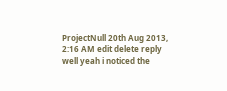ProjectNull 20th Aug 2013, 2:16 AM edit delete reply
well yeah i noticed the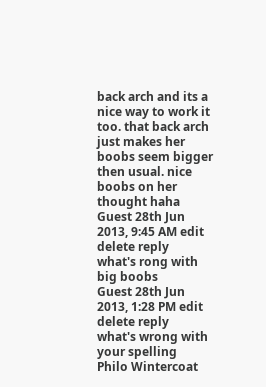back arch and its a nice way to work it too. that back arch just makes her boobs seem bigger then usual. nice boobs on her thought haha
Guest 28th Jun 2013, 9:45 AM edit delete reply
what's rong with big boobs
Guest 28th Jun 2013, 1:28 PM edit delete reply
what's wrong with your spelling
Philo Wintercoat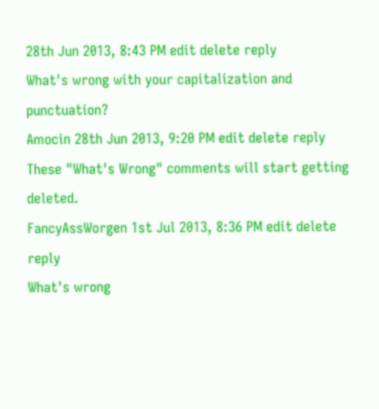28th Jun 2013, 8:43 PM edit delete reply
What's wrong with your capitalization and punctuation?
Amocin 28th Jun 2013, 9:20 PM edit delete reply
These "What's Wrong" comments will start getting deleted.
FancyAssWorgen 1st Jul 2013, 8:36 PM edit delete reply
What's wrong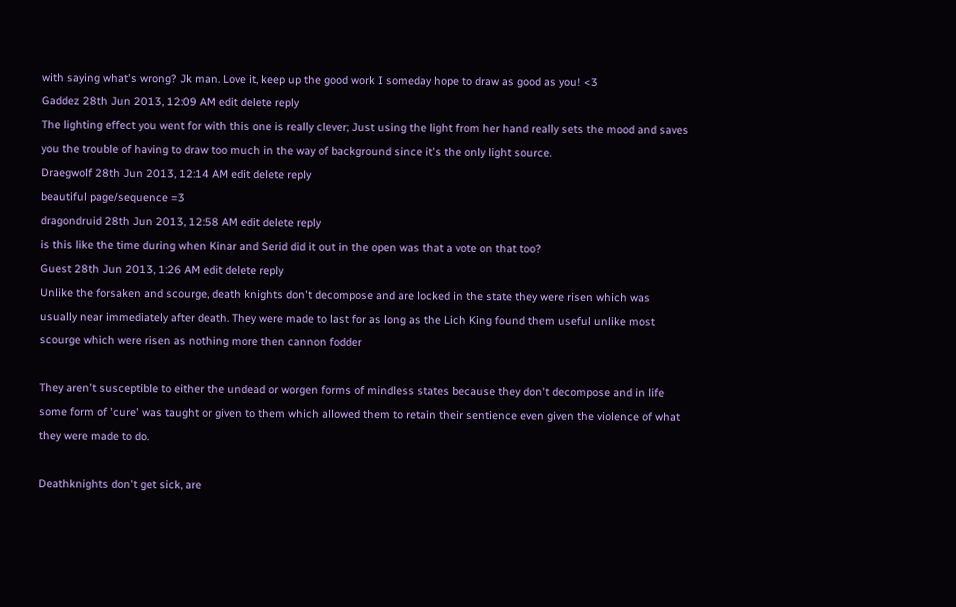with saying what's wrong? Jk man. Love it, keep up the good work I someday hope to draw as good as you! <3
Gaddez 28th Jun 2013, 12:09 AM edit delete reply
The lighting effect you went for with this one is really clever; Just using the light from her hand really sets the mood and saves you the trouble of having to draw too much in the way of background since it's the only light source.
Draegwolf 28th Jun 2013, 12:14 AM edit delete reply
beautiful page/sequence =3
dragondruid 28th Jun 2013, 12:58 AM edit delete reply
is this like the time during when Kinar and Serid did it out in the open was that a vote on that too?
Guest 28th Jun 2013, 1:26 AM edit delete reply
Unlike the forsaken and scourge, death knights don't decompose and are locked in the state they were risen which was usually near immediately after death. They were made to last for as long as the Lich King found them useful unlike most scourge which were risen as nothing more then cannon fodder

They aren't susceptible to either the undead or worgen forms of mindless states because they don't decompose and in life some form of 'cure' was taught or given to them which allowed them to retain their sentience even given the violence of what they were made to do.

Deathknights don't get sick, are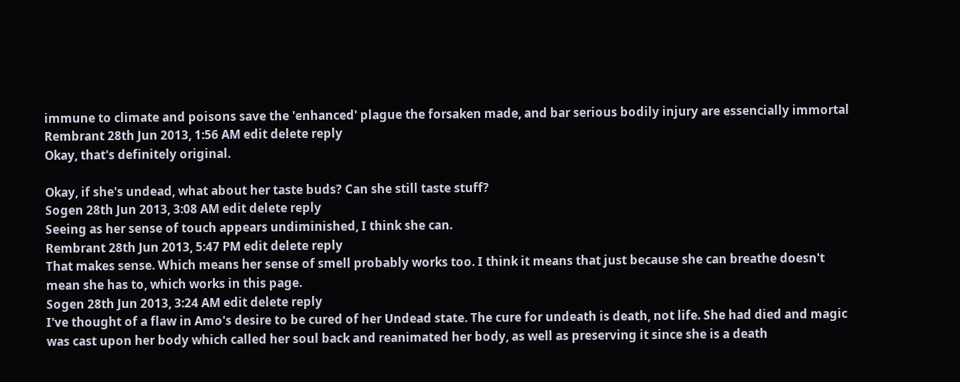immune to climate and poisons save the 'enhanced' plague the forsaken made, and bar serious bodily injury are essencially immortal
Rembrant 28th Jun 2013, 1:56 AM edit delete reply
Okay, that's definitely original.

Okay, if she's undead, what about her taste buds? Can she still taste stuff?
Sogen 28th Jun 2013, 3:08 AM edit delete reply
Seeing as her sense of touch appears undiminished, I think she can.
Rembrant 28th Jun 2013, 5:47 PM edit delete reply
That makes sense. Which means her sense of smell probably works too. I think it means that just because she can breathe doesn't mean she has to, which works in this page.
Sogen 28th Jun 2013, 3:24 AM edit delete reply
I've thought of a flaw in Amo's desire to be cured of her Undead state. The cure for undeath is death, not life. She had died and magic was cast upon her body which called her soul back and reanimated her body, as well as preserving it since she is a death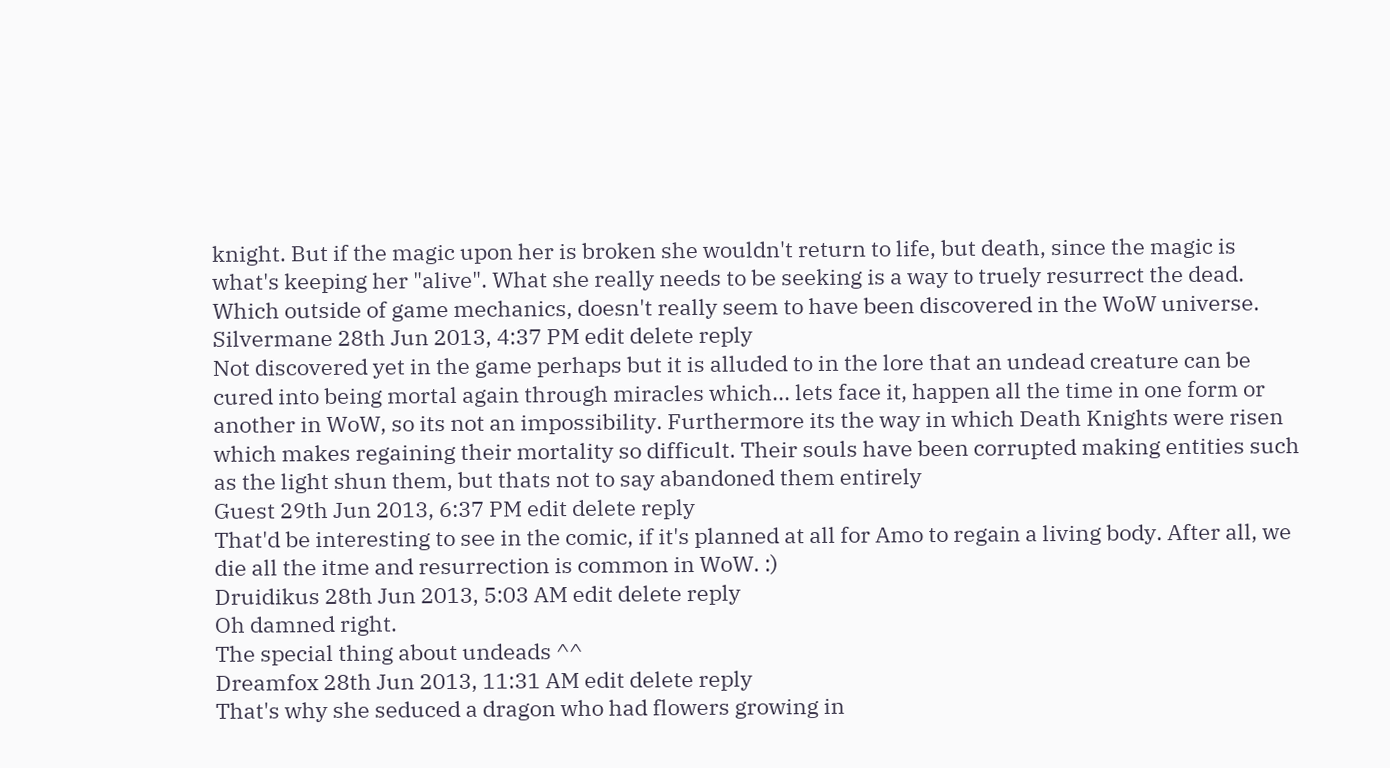knight. But if the magic upon her is broken she wouldn't return to life, but death, since the magic is what's keeping her "alive". What she really needs to be seeking is a way to truely resurrect the dead. Which outside of game mechanics, doesn't really seem to have been discovered in the WoW universe.
Silvermane 28th Jun 2013, 4:37 PM edit delete reply
Not discovered yet in the game perhaps but it is alluded to in the lore that an undead creature can be cured into being mortal again through miracles which... lets face it, happen all the time in one form or another in WoW, so its not an impossibility. Furthermore its the way in which Death Knights were risen which makes regaining their mortality so difficult. Their souls have been corrupted making entities such as the light shun them, but thats not to say abandoned them entirely
Guest 29th Jun 2013, 6:37 PM edit delete reply
That'd be interesting to see in the comic, if it's planned at all for Amo to regain a living body. After all, we die all the itme and resurrection is common in WoW. :)
Druidikus 28th Jun 2013, 5:03 AM edit delete reply
Oh damned right.
The special thing about undeads ^^
Dreamfox 28th Jun 2013, 11:31 AM edit delete reply
That's why she seduced a dragon who had flowers growing in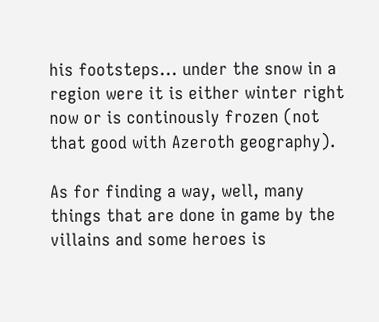his footsteps... under the snow in a region were it is either winter right now or is continously frozen (not that good with Azeroth geography).

As for finding a way, well, many things that are done in game by the villains and some heroes is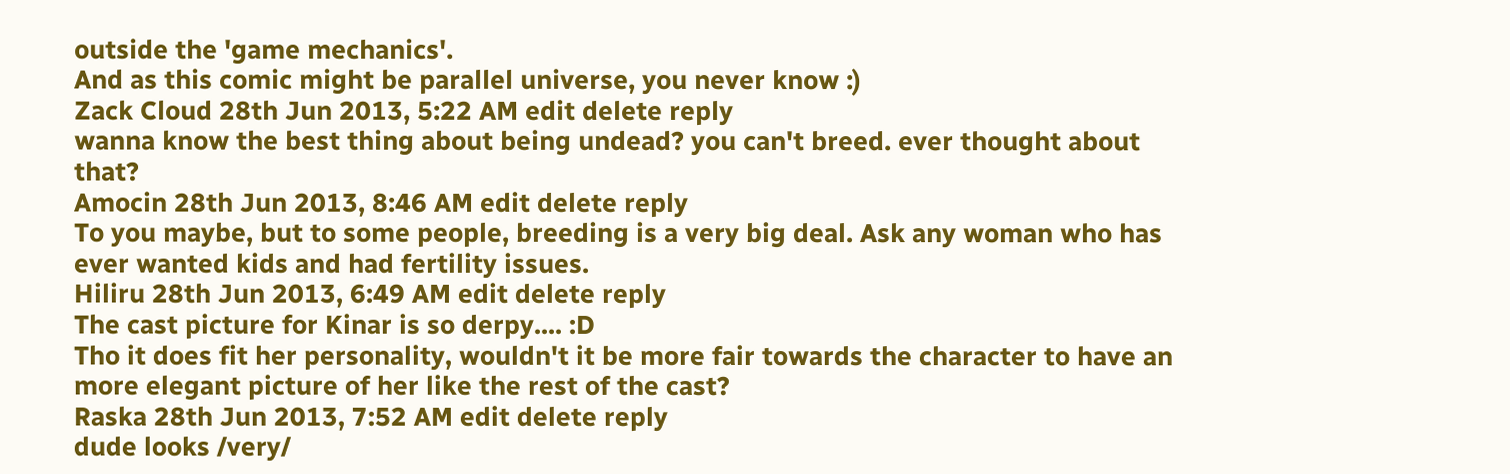outside the 'game mechanics'.
And as this comic might be parallel universe, you never know :)
Zack Cloud 28th Jun 2013, 5:22 AM edit delete reply
wanna know the best thing about being undead? you can't breed. ever thought about that?
Amocin 28th Jun 2013, 8:46 AM edit delete reply
To you maybe, but to some people, breeding is a very big deal. Ask any woman who has ever wanted kids and had fertility issues.
Hiliru 28th Jun 2013, 6:49 AM edit delete reply
The cast picture for Kinar is so derpy.... :D
Tho it does fit her personality, wouldn't it be more fair towards the character to have an more elegant picture of her like the rest of the cast?
Raska 28th Jun 2013, 7:52 AM edit delete reply
dude looks /very/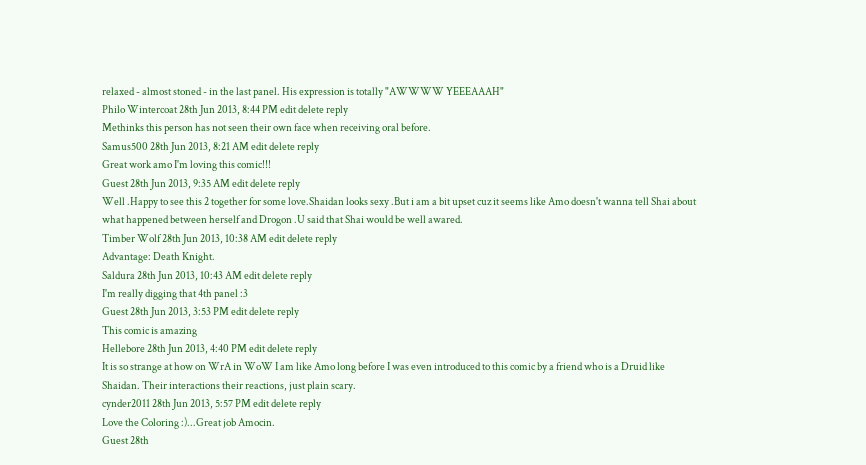relaxed - almost stoned - in the last panel. His expression is totally "AWWWW YEEEAAAH"
Philo Wintercoat 28th Jun 2013, 8:44 PM edit delete reply
Methinks this person has not seen their own face when receiving oral before.
Samus500 28th Jun 2013, 8:21 AM edit delete reply
Great work amo I'm loving this comic!!!
Guest 28th Jun 2013, 9:35 AM edit delete reply
Well .Happy to see this 2 together for some love.Shaidan looks sexy .But i am a bit upset cuz it seems like Amo doesn't wanna tell Shai about what happened between herself and Drogon .U said that Shai would be well awared.
Timber Wolf 28th Jun 2013, 10:38 AM edit delete reply
Advantage: Death Knight.
Saldura 28th Jun 2013, 10:43 AM edit delete reply
I'm really digging that 4th panel :3
Guest 28th Jun 2013, 3:53 PM edit delete reply
This comic is amazing
Hellebore 28th Jun 2013, 4:40 PM edit delete reply
It is so strange at how on WrA in WoW I am like Amo long before I was even introduced to this comic by a friend who is a Druid like Shaidan. Their interactions their reactions, just plain scary.
cynder2011 28th Jun 2013, 5:57 PM edit delete reply
Love the Coloring :)...Great job Amocin.
Guest 28th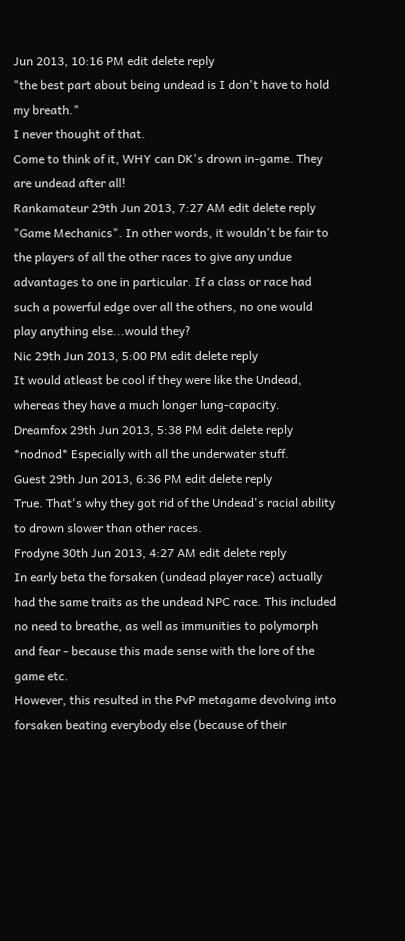Jun 2013, 10:16 PM edit delete reply
"the best part about being undead is I don't have to hold my breath."
I never thought of that.
Come to think of it, WHY can DK's drown in-game. They are undead after all!
Rankamateur 29th Jun 2013, 7:27 AM edit delete reply
"Game Mechanics". In other words, it wouldn't be fair to the players of all the other races to give any undue advantages to one in particular. If a class or race had such a powerful edge over all the others, no one would play anything else...would they?
Nic 29th Jun 2013, 5:00 PM edit delete reply
It would atleast be cool if they were like the Undead, whereas they have a much longer lung-capacity.
Dreamfox 29th Jun 2013, 5:38 PM edit delete reply
*nodnod* Especially with all the underwater stuff.
Guest 29th Jun 2013, 6:36 PM edit delete reply
True. That's why they got rid of the Undead's racial ability to drown slower than other races.
Frodyne 30th Jun 2013, 4:27 AM edit delete reply
In early beta the forsaken (undead player race) actually had the same traits as the undead NPC race. This included no need to breathe, as well as immunities to polymorph and fear - because this made sense with the lore of the game etc.
However, this resulted in the PvP metagame devolving into forsaken beating everybody else (because of their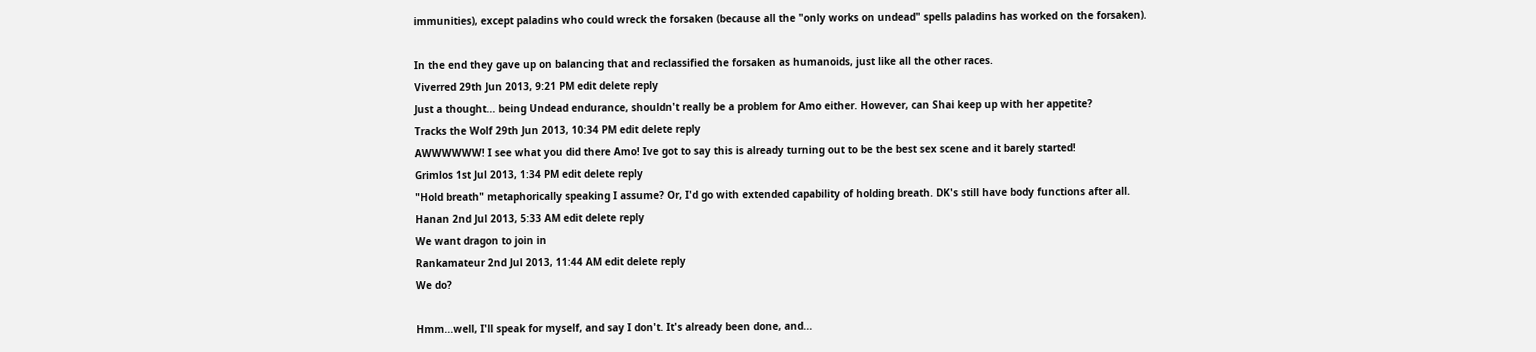immunities), except paladins who could wreck the forsaken (because all the "only works on undead" spells paladins has worked on the forsaken).

In the end they gave up on balancing that and reclassified the forsaken as humanoids, just like all the other races.
Viverred 29th Jun 2013, 9:21 PM edit delete reply
Just a thought... being Undead endurance, shouldn't really be a problem for Amo either. However, can Shai keep up with her appetite?
Tracks the Wolf 29th Jun 2013, 10:34 PM edit delete reply
AWWWWWW! I see what you did there Amo! Ive got to say this is already turning out to be the best sex scene and it barely started!
Grimlos 1st Jul 2013, 1:34 PM edit delete reply
"Hold breath" metaphorically speaking I assume? Or, I'd go with extended capability of holding breath. DK's still have body functions after all.
Hanan 2nd Jul 2013, 5:33 AM edit delete reply
We want dragon to join in
Rankamateur 2nd Jul 2013, 11:44 AM edit delete reply
We do?

Hmm...well, I'll speak for myself, and say I don't. It's already been done, and...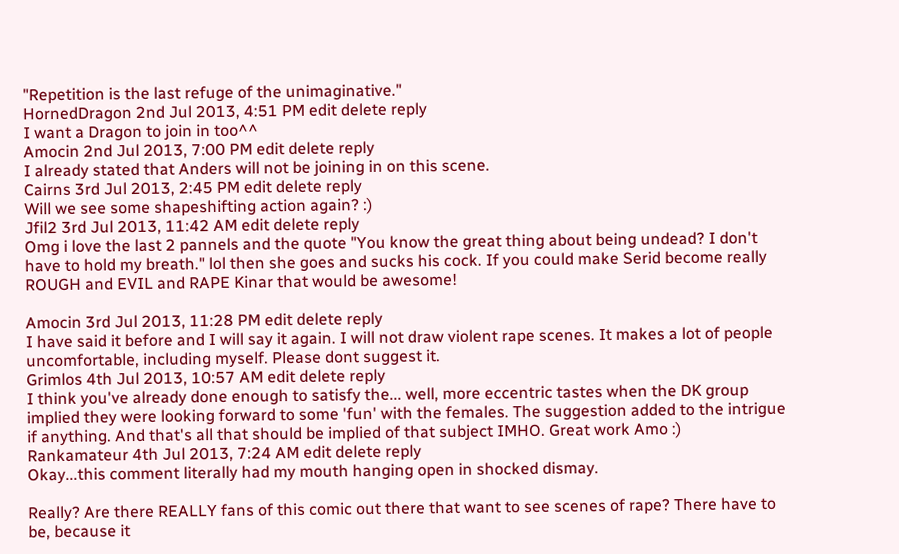"Repetition is the last refuge of the unimaginative."
HornedDragon 2nd Jul 2013, 4:51 PM edit delete reply
I want a Dragon to join in too^^
Amocin 2nd Jul 2013, 7:00 PM edit delete reply
I already stated that Anders will not be joining in on this scene.
Cairns 3rd Jul 2013, 2:45 PM edit delete reply
Will we see some shapeshifting action again? :)
Jfil2 3rd Jul 2013, 11:42 AM edit delete reply
Omg i love the last 2 pannels and the quote "You know the great thing about being undead? I don't have to hold my breath." lol then she goes and sucks his cock. If you could make Serid become really ROUGH and EVIL and RAPE Kinar that would be awesome!

Amocin 3rd Jul 2013, 11:28 PM edit delete reply
I have said it before and I will say it again. I will not draw violent rape scenes. It makes a lot of people uncomfortable, including myself. Please dont suggest it.
Grimlos 4th Jul 2013, 10:57 AM edit delete reply
I think you've already done enough to satisfy the... well, more eccentric tastes when the DK group implied they were looking forward to some 'fun' with the females. The suggestion added to the intrigue if anything. And that's all that should be implied of that subject IMHO. Great work Amo :)
Rankamateur 4th Jul 2013, 7:24 AM edit delete reply
Okay...this comment literally had my mouth hanging open in shocked dismay.

Really? Are there REALLY fans of this comic out there that want to see scenes of rape? There have to be, because it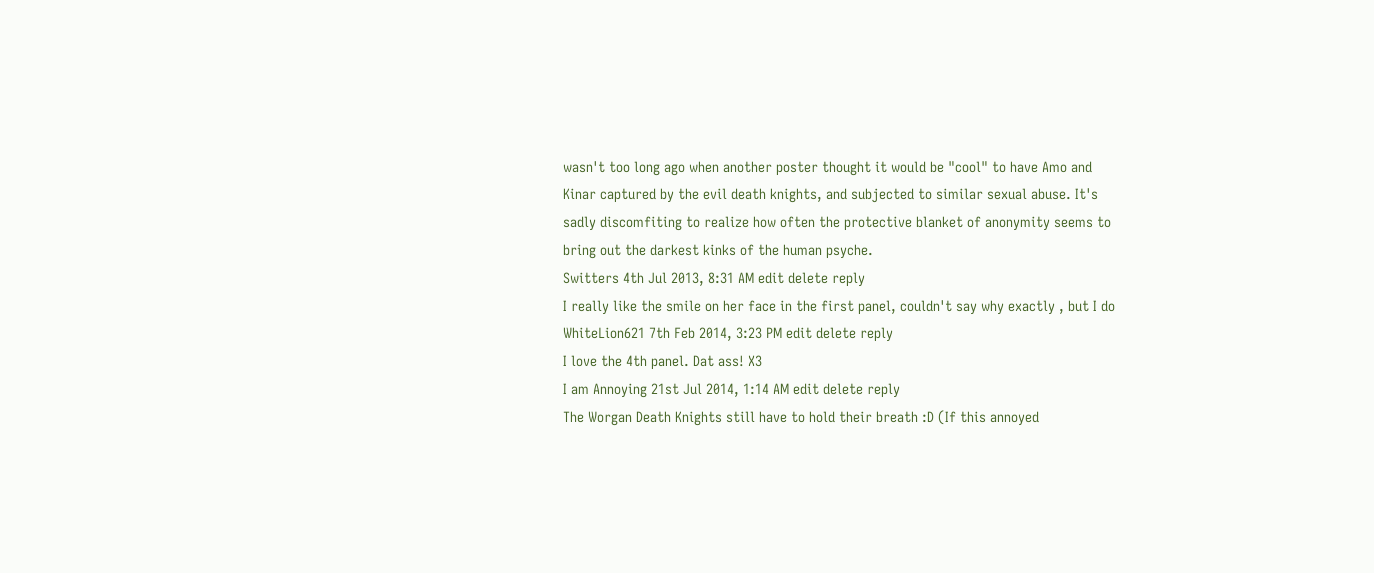wasn't too long ago when another poster thought it would be "cool" to have Amo and Kinar captured by the evil death knights, and subjected to similar sexual abuse. It's sadly discomfiting to realize how often the protective blanket of anonymity seems to bring out the darkest kinks of the human psyche.
Switters 4th Jul 2013, 8:31 AM edit delete reply
I really like the smile on her face in the first panel, couldn't say why exactly , but I do
WhiteLion621 7th Feb 2014, 3:23 PM edit delete reply
I love the 4th panel. Dat ass! X3
I am Annoying 21st Jul 2014, 1:14 AM edit delete reply
The Worgan Death Knights still have to hold their breath :D (If this annoyed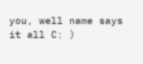you, well name says it all C: )